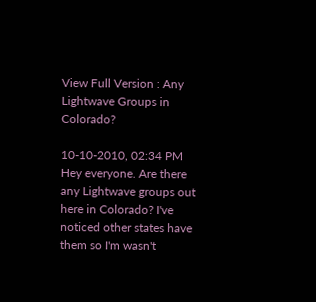View Full Version : Any Lightwave Groups in Colorado?

10-10-2010, 02:34 PM
Hey everyone. Are there any Lightwave groups out here in Colorado? I've noticed other states have them so I'm wasn't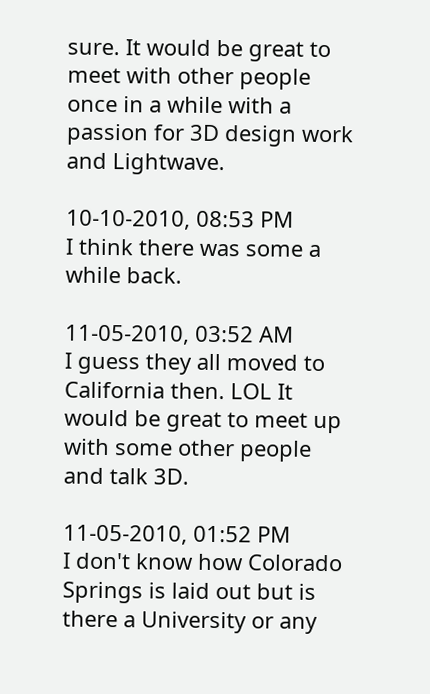sure. It would be great to meet with other people once in a while with a passion for 3D design work and Lightwave.

10-10-2010, 08:53 PM
I think there was some a while back.

11-05-2010, 03:52 AM
I guess they all moved to California then. LOL It would be great to meet up with some other people and talk 3D.

11-05-2010, 01:52 PM
I don't know how Colorado Springs is laid out but is there a University or any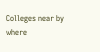Colleges near by where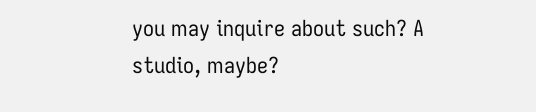you may inquire about such? A studio, maybe?